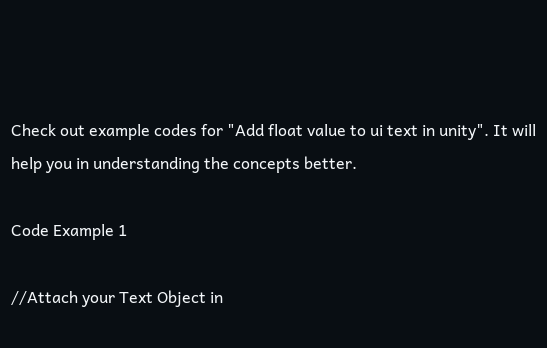Check out example codes for "Add float value to ui text in unity". It will help you in understanding the concepts better.

Code Example 1

//Attach your Text Object in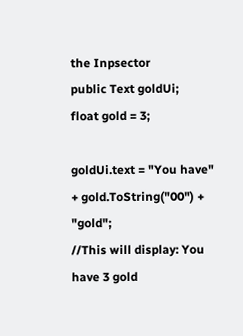the Inpsector
public Text goldUi;
float gold = 3;

goldUi.text = "You have" + gold.ToString("00") + "gold";
//This will display: You have 3 gold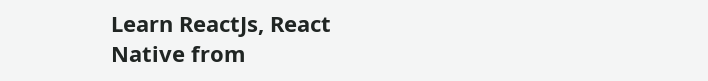Learn ReactJs, React Native from